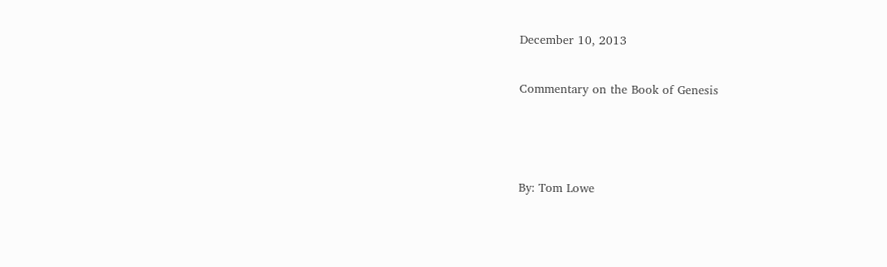December 10, 2013

Commentary on the Book of Genesis



By: Tom Lowe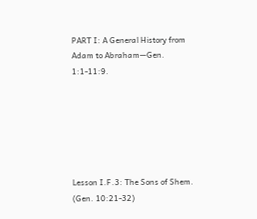PART I: A General History from Adam to Abraham—Gen. 1:1-11:9.






Lesson I.F.3: The Sons of Shem. (Gen. 10:21-32)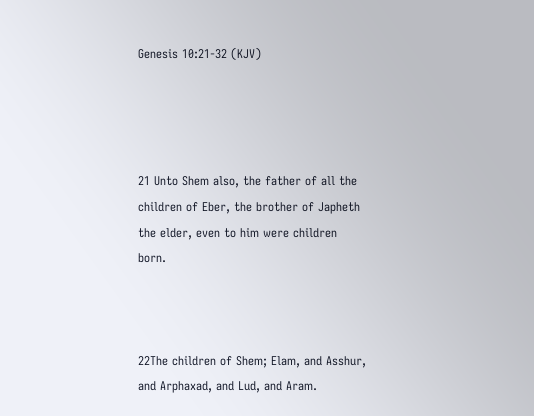Genesis 10:21-32 (KJV)




21 Unto Shem also, the father of all the children of Eber, the brother of Japheth the elder, even to him were children born.



22The children of Shem; Elam, and Asshur, and Arphaxad, and Lud, and Aram.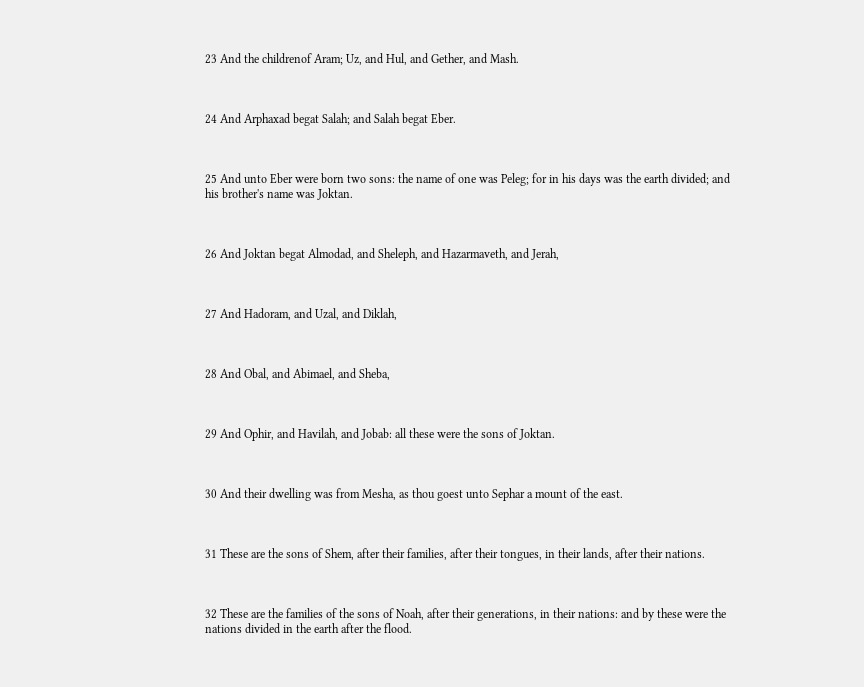23 And the childrenof Aram; Uz, and Hul, and Gether, and Mash.



24 And Arphaxad begat Salah; and Salah begat Eber.



25 And unto Eber were born two sons: the name of one was Peleg; for in his days was the earth divided; and his brother's name was Joktan.



26 And Joktan begat Almodad, and Sheleph, and Hazarmaveth, and Jerah,



27 And Hadoram, and Uzal, and Diklah,



28 And Obal, and Abimael, and Sheba,



29 And Ophir, and Havilah, and Jobab: all these were the sons of Joktan.



30 And their dwelling was from Mesha, as thou goest unto Sephar a mount of the east.



31 These are the sons of Shem, after their families, after their tongues, in their lands, after their nations.



32 These are the families of the sons of Noah, after their generations, in their nations: and by these were the nations divided in the earth after the flood.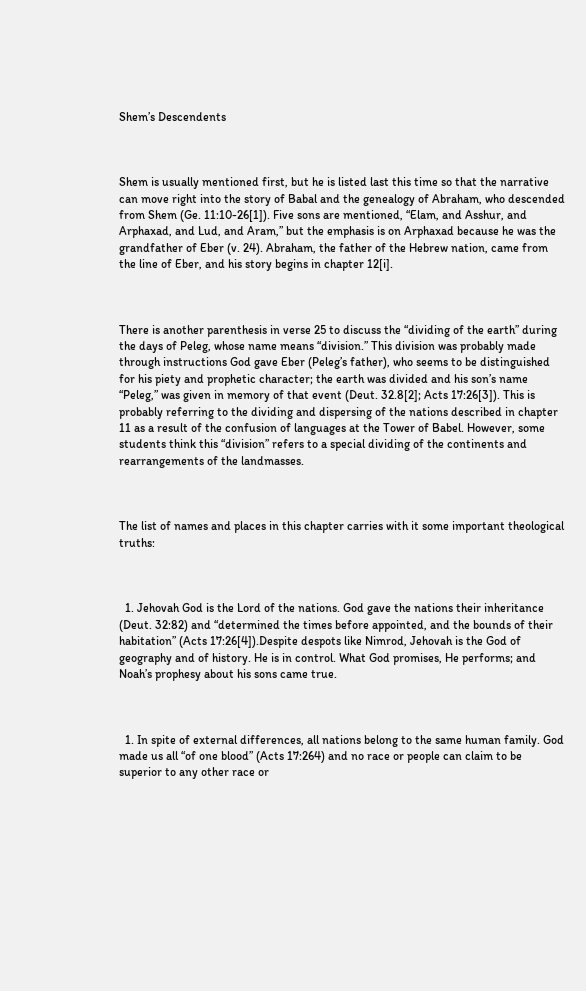Shem’s Descendents



Shem is usually mentioned first, but he is listed last this time so that the narrative can move right into the story of Babal and the genealogy of Abraham, who descended from Shem (Ge. 11:10-26[1]). Five sons are mentioned, “Elam, and Asshur, and Arphaxad, and Lud, and Aram,” but the emphasis is on Arphaxad because he was the grandfather of Eber (v. 24). Abraham, the father of the Hebrew nation, came from the line of Eber, and his story begins in chapter 12[i].



There is another parenthesis in verse 25 to discuss the “dividing of the earth” during the days of Peleg, whose name means “division.” This division was probably made through instructions God gave Eber (Peleg’s father), who seems to be distinguished for his piety and prophetic character; the earth was divided and his son’s name “Peleg,” was given in memory of that event (Deut. 32.8[2]; Acts 17:26[3]). This is probably referring to the dividing and dispersing of the nations described in chapter 11 as a result of the confusion of languages at the Tower of Babel. However, some students think this “division” refers to a special dividing of the continents and rearrangements of the landmasses.



The list of names and places in this chapter carries with it some important theological truths:



  1. Jehovah God is the Lord of the nations. God gave the nations their inheritance (Deut. 32:82) and “determined the times before appointed, and the bounds of their habitation” (Acts 17:26[4]).Despite despots like Nimrod, Jehovah is the God of geography and of history. He is in control. What God promises, He performs; and Noah’s prophesy about his sons came true.



  1. In spite of external differences, all nations belong to the same human family. God made us all “of one blood” (Acts 17:264) and no race or people can claim to be superior to any other race or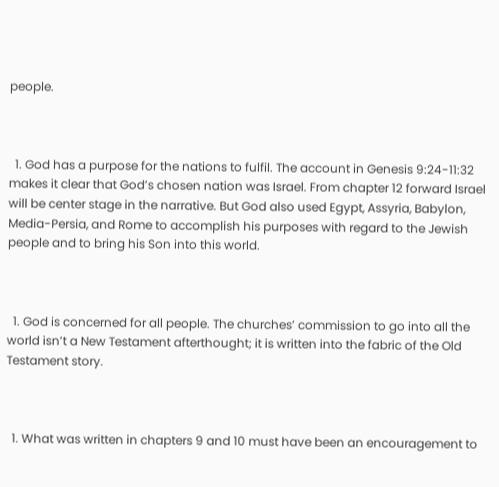people.



  1. God has a purpose for the nations to fulfil. The account in Genesis 9:24-11:32 makes it clear that God’s chosen nation was Israel. From chapter 12 forward Israel will be center stage in the narrative. But God also used Egypt, Assyria, Babylon, Media-Persia, and Rome to accomplish his purposes with regard to the Jewish people and to bring his Son into this world.



  1. God is concerned for all people. The churches’ commission to go into all the world isn’t a New Testament afterthought; it is written into the fabric of the Old Testament story.



  1. What was written in chapters 9 and 10 must have been an encouragement to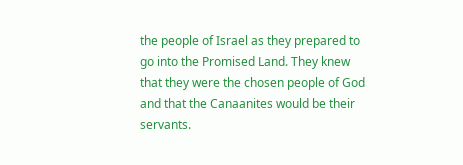the people of Israel as they prepared to go into the Promised Land. They knew that they were the chosen people of God and that the Canaanites would be their servants.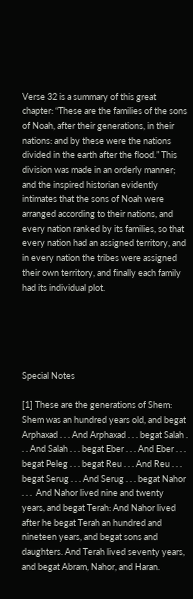Verse 32 is a summary of this great chapter: “These are the families of the sons of Noah, after their generations, in their nations: and by these were the nations divided in the earth after the flood.” This division was made in an orderly manner; and the inspired historian evidently intimates that the sons of Noah were arranged according to their nations, and every nation ranked by its families, so that every nation had an assigned territory, and in every nation the tribes were assigned their own territory, and finally each family had its individual plot.





Special Notes

[1] These are the generations of Shem: Shem was an hundred years old, and begat Arphaxad . . . And Arphaxad . . . begat Salah . . . And Salah . . . begat Eber . . . And Eber . . . begat Peleg . . . begat Reu . . . And Reu . . . begat Serug . . . And Serug . . . begat Nahor . . .  And Nahor lived nine and twenty years, and begat Terah: And Nahor lived after he begat Terah an hundred and nineteen years, and begat sons and daughters. And Terah lived seventy years, and begat Abram, Nahor, and Haran.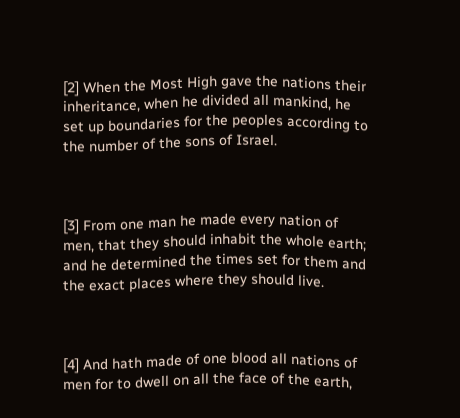[2] When the Most High gave the nations their inheritance, when he divided all mankind, he set up boundaries for the peoples according to the number of the sons of Israel.



[3] From one man he made every nation of men, that they should inhabit the whole earth; and he determined the times set for them and the exact places where they should live.



[4] And hath made of one blood all nations of men for to dwell on all the face of the earth,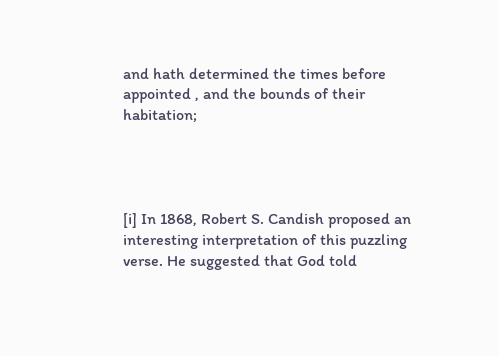and hath determined the times before appointed , and the bounds of their habitation;




[i] In 1868, Robert S. Candish proposed an interesting interpretation of this puzzling verse. He suggested that God told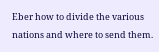Eber how to divide the various nations and where to send them.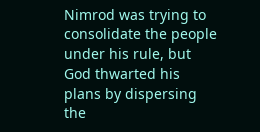Nimrod was trying to consolidate the people under his rule, but God thwarted his plans by dispersing the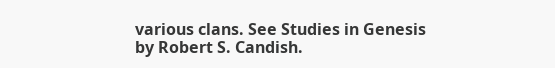various clans. See Studies in Genesis by Robert S. Candish.